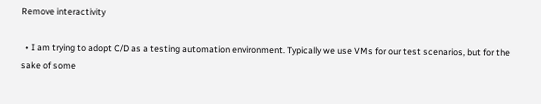Remove interactivity

  • I am trying to adopt C/D as a testing automation environment. Typically we use VMs for our test scenarios, but for the sake of some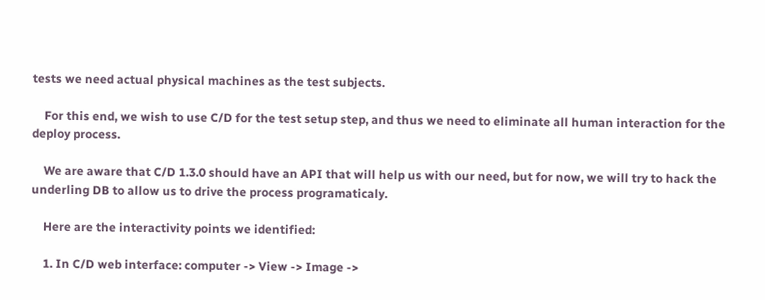tests we need actual physical machines as the test subjects.

    For this end, we wish to use C/D for the test setup step, and thus we need to eliminate all human interaction for the deploy process.

    We are aware that C/D 1.3.0 should have an API that will help us with our need, but for now, we will try to hack the underling DB to allow us to drive the process programaticaly.

    Here are the interactivity points we identified:

    1. In C/D web interface: computer -> View -> Image ->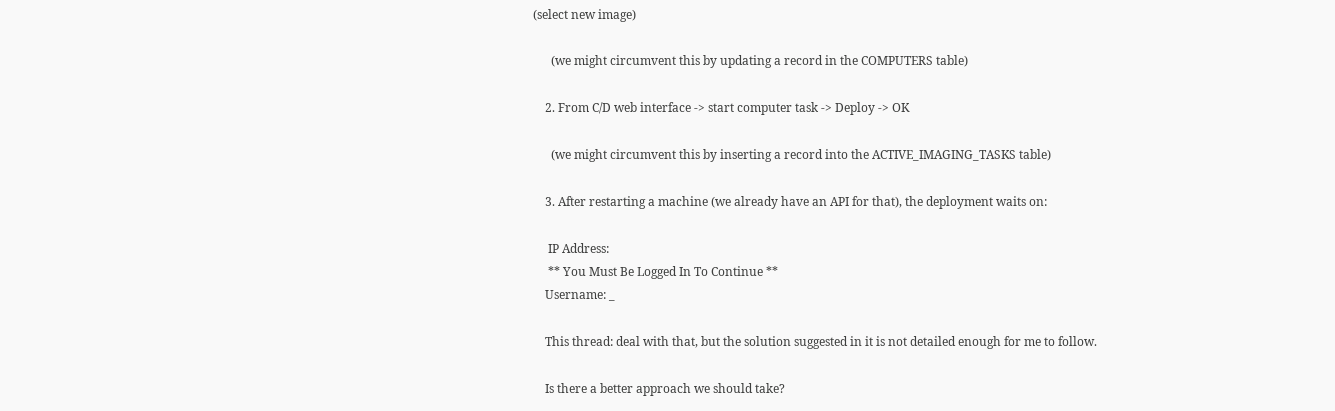(select new image)

      (we might circumvent this by updating a record in the COMPUTERS table)

    2. From C/D web interface -> start computer task -> Deploy -> OK

      (we might circumvent this by inserting a record into the ACTIVE_IMAGING_TASKS table)

    3. After restarting a machine (we already have an API for that), the deployment waits on:

     IP Address:
     ** You Must Be Logged In To Continue **
    Username: _

    This thread: deal with that, but the solution suggested in it is not detailed enough for me to follow.

    Is there a better approach we should take?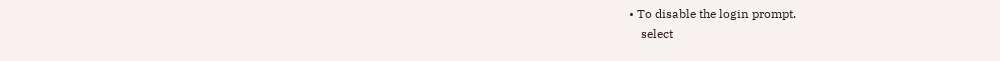• To disable the login prompt.
    select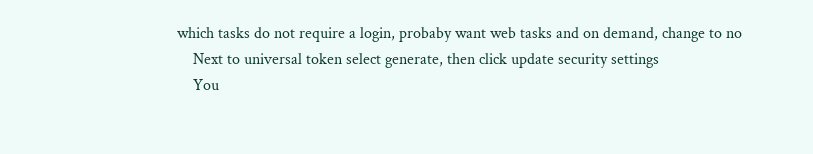which tasks do not require a login, probaby want web tasks and on demand, change to no
    Next to universal token select generate, then click update security settings
    You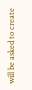will be asked to create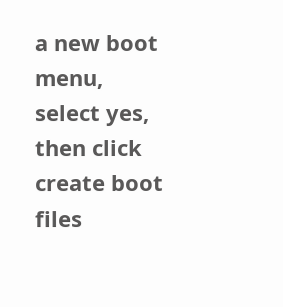a new boot menu, select yes, then click create boot files